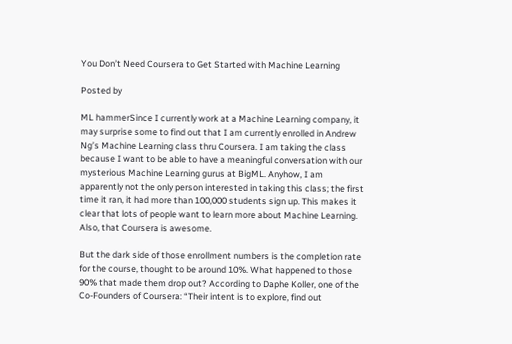You Don’t Need Coursera to Get Started with Machine Learning

Posted by

ML hammerSince I currently work at a Machine Learning company, it may surprise some to find out that I am currently enrolled in Andrew Ng’s Machine Learning class thru Coursera. I am taking the class because I want to be able to have a meaningful conversation with our mysterious Machine Learning gurus at BigML. Anyhow, I am apparently not the only person interested in taking this class; the first time it ran, it had more than 100,000 students sign up. This makes it clear that lots of people want to learn more about Machine Learning. Also, that Coursera is awesome.

But the dark side of those enrollment numbers is the completion rate for the course, thought to be around 10%. What happened to those 90% that made them drop out? According to Daphe Koller, one of the Co-Founders of Coursera: “Their intent is to explore, find out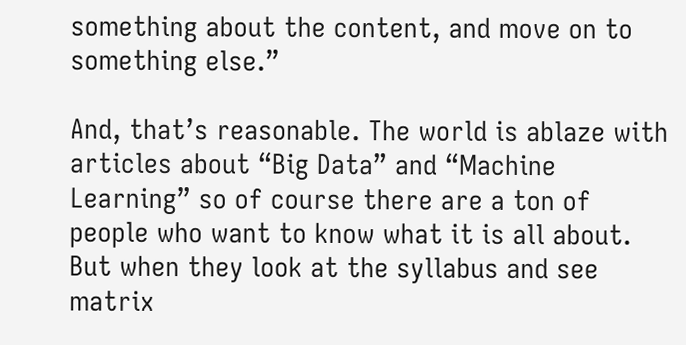something about the content, and move on to something else.”

And, that’s reasonable. The world is ablaze with articles about “Big Data” and “Machine Learning” so of course there are a ton of people who want to know what it is all about. But when they look at the syllabus and see matrix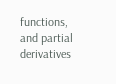functions, and partial derivatives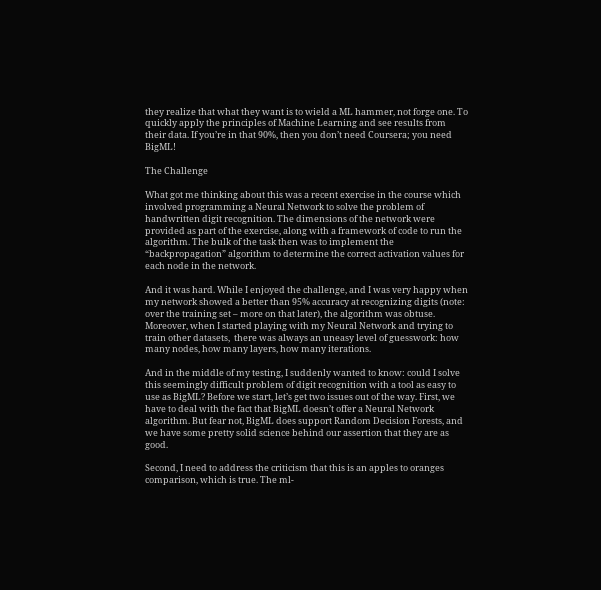they realize that what they want is to wield a ML hammer, not forge one. To quickly apply the principles of Machine Learning and see results from their data. If you’re in that 90%, then you don’t need Coursera; you need BigML!

The Challenge

What got me thinking about this was a recent exercise in the course which involved programming a Neural Network to solve the problem of handwritten digit recognition. The dimensions of the network were provided as part of the exercise, along with a framework of code to run the algorithm. The bulk of the task then was to implement the “backpropagation” algorithm to determine the correct activation values for each node in the network.

And it was hard. While I enjoyed the challenge, and I was very happy when my network showed a better than 95% accuracy at recognizing digits (note: over the training set – more on that later), the algorithm was obtuse. Moreover, when I started playing with my Neural Network and trying to train other datasets,  there was always an uneasy level of guesswork: how many nodes, how many layers, how many iterations.

And in the middle of my testing, I suddenly wanted to know: could I solve this seemingly difficult problem of digit recognition with a tool as easy to use as BigML? Before we start, let’s get two issues out of the way. First, we have to deal with the fact that BigML doesn’t offer a Neural Network algorithm. But fear not, BigML does support Random Decision Forests, and we have some pretty solid science behind our assertion that they are as good.

Second, I need to address the criticism that this is an apples to oranges comparison, which is true. The ml-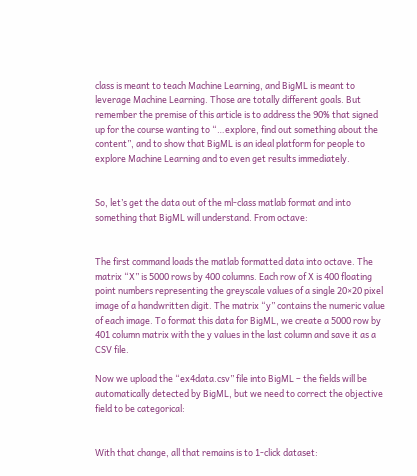class is meant to teach Machine Learning, and BigML is meant to leverage Machine Learning. Those are totally different goals. But remember the premise of this article is to address the 90% that signed up for the course wanting to “…explore, find out something about the content”, and to show that BigML is an ideal platform for people to explore Machine Learning and to even get results immediately.


So, let’s get the data out of the ml-class matlab format and into something that BigML will understand. From octave:


The first command loads the matlab formatted data into octave. The matrix “X” is 5000 rows by 400 columns. Each row of X is 400 floating point numbers representing the greyscale values of a single 20×20 pixel image of a handwritten digit. The matrix “y” contains the numeric value of each image. To format this data for BigML, we create a 5000 row by 401 column matrix with the y values in the last column and save it as a CSV file.

Now we upload the “ex4data.csv” file into BigML – the fields will be automatically detected by BigML, but we need to correct the objective field to be categorical:


With that change, all that remains is to 1-click dataset: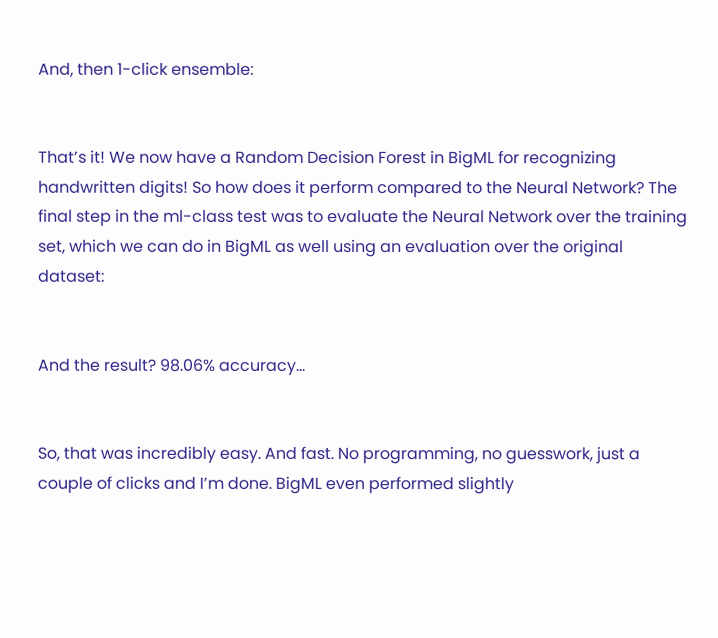And, then 1-click ensemble:


That’s it! We now have a Random Decision Forest in BigML for recognizing handwritten digits! So how does it perform compared to the Neural Network? The final step in the ml-class test was to evaluate the Neural Network over the training set, which we can do in BigML as well using an evaluation over the original dataset:


And the result? 98.06% accuracy…


So, that was incredibly easy. And fast. No programming, no guesswork, just a couple of clicks and I’m done. BigML even performed slightly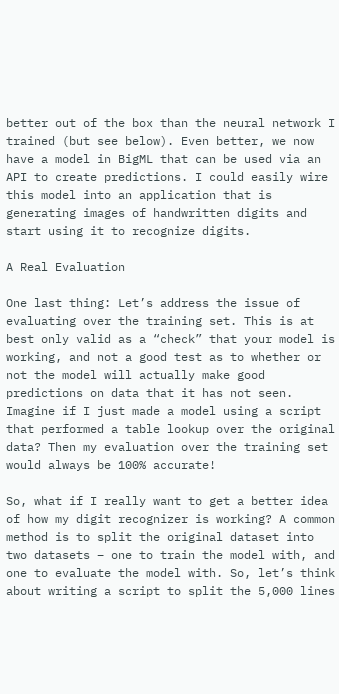better out of the box than the neural network I trained (but see below). Even better, we now have a model in BigML that can be used via an API to create predictions. I could easily wire this model into an application that is generating images of handwritten digits and start using it to recognize digits.

A Real Evaluation

One last thing: Let’s address the issue of evaluating over the training set. This is at best only valid as a “check” that your model is working, and not a good test as to whether or not the model will actually make good predictions on data that it has not seen. Imagine if I just made a model using a script that performed a table lookup over the original data? Then my evaluation over the training set would always be 100% accurate!

So, what if I really want to get a better idea of how my digit recognizer is working? A common method is to split the original dataset into two datasets – one to train the model with, and one to evaluate the model with. So, let’s think about writing a script to split the 5,000 lines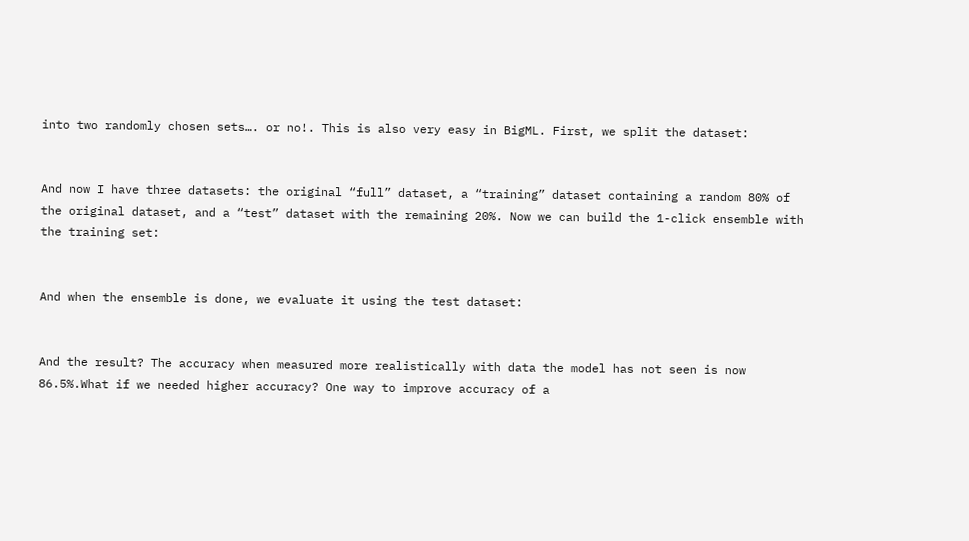into two randomly chosen sets…. or no!. This is also very easy in BigML. First, we split the dataset:


And now I have three datasets: the original “full” dataset, a “training” dataset containing a random 80% of the original dataset, and a “test” dataset with the remaining 20%. Now we can build the 1-click ensemble with the training set:


And when the ensemble is done, we evaluate it using the test dataset:


And the result? The accuracy when measured more realistically with data the model has not seen is now 86.5%.What if we needed higher accuracy? One way to improve accuracy of a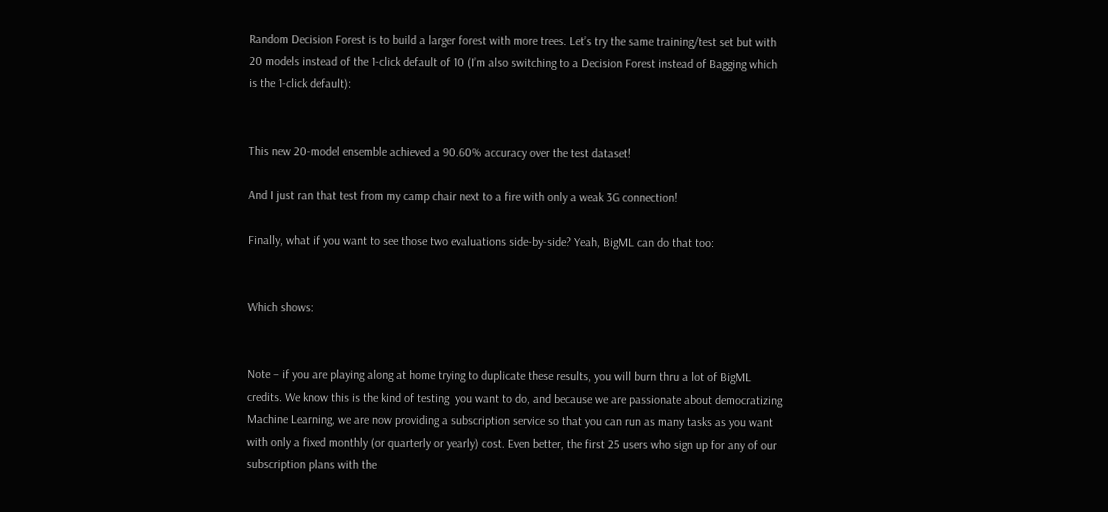Random Decision Forest is to build a larger forest with more trees. Let’s try the same training/test set but with 20 models instead of the 1-click default of 10 (I’m also switching to a Decision Forest instead of Bagging which is the 1-click default):


This new 20-model ensemble achieved a 90.60% accuracy over the test dataset!

And I just ran that test from my camp chair next to a fire with only a weak 3G connection!

Finally, what if you want to see those two evaluations side-by-side? Yeah, BigML can do that too:


Which shows:


Note – if you are playing along at home trying to duplicate these results, you will burn thru a lot of BigML credits. We know this is the kind of testing  you want to do, and because we are passionate about democratizing Machine Learning, we are now providing a subscription service so that you can run as many tasks as you want with only a fixed monthly (or quarterly or yearly) cost. Even better, the first 25 users who sign up for any of our subscription plans with the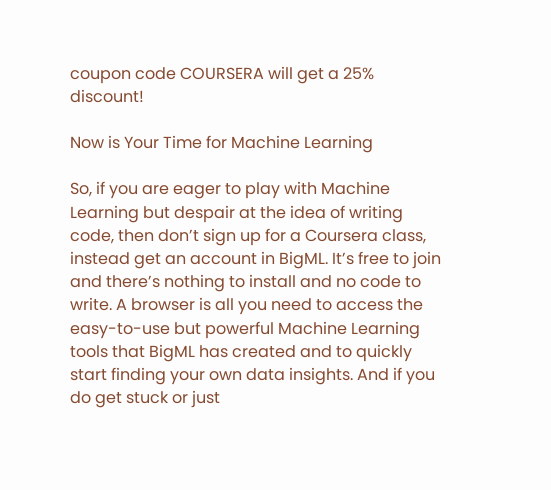coupon code COURSERA will get a 25% discount!

Now is Your Time for Machine Learning

So, if you are eager to play with Machine Learning but despair at the idea of writing code, then don’t sign up for a Coursera class, instead get an account in BigML. It’s free to join and there’s nothing to install and no code to write. A browser is all you need to access the easy-to-use but powerful Machine Learning tools that BigML has created and to quickly start finding your own data insights. And if you do get stuck or just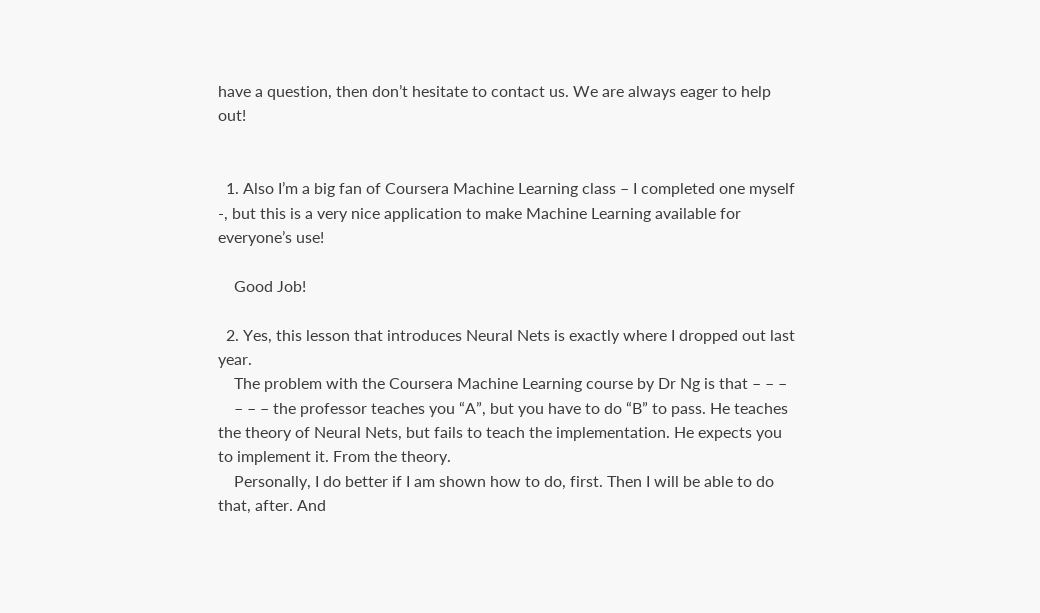have a question, then don’t hesitate to contact us. We are always eager to help out!


  1. Also I’m a big fan of Coursera Machine Learning class – I completed one myself -, but this is a very nice application to make Machine Learning available for everyone’s use!

    Good Job!

  2. Yes, this lesson that introduces Neural Nets is exactly where I dropped out last year.
    The problem with the Coursera Machine Learning course by Dr Ng is that – – –
    – – – the professor teaches you “A”, but you have to do “B” to pass. He teaches the theory of Neural Nets, but fails to teach the implementation. He expects you to implement it. From the theory.
    Personally, I do better if I am shown how to do, first. Then I will be able to do that, after. And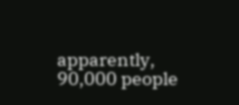apparently, 90,000 people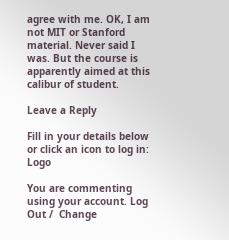agree with me. OK, I am not MIT or Stanford material. Never said I was. But the course is apparently aimed at this calibur of student.

Leave a Reply

Fill in your details below or click an icon to log in: Logo

You are commenting using your account. Log Out /  Change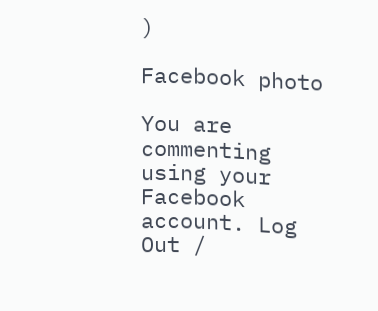)

Facebook photo

You are commenting using your Facebook account. Log Out /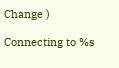Change )

Connecting to %s